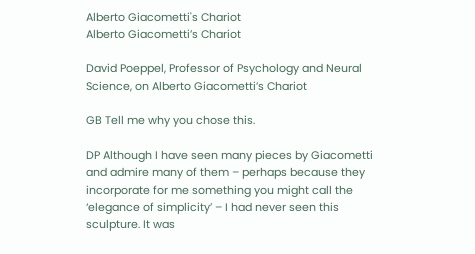Alberto Giacometti's Chariot
Alberto Giacometti’s Chariot

David Poeppel, Professor of Psychology and Neural Science, on Alberto Giacometti’s Chariot

GB Tell me why you chose this.

DP Although I have seen many pieces by Giacometti and admire many of them – perhaps because they incorporate for me something you might call the ‘elegance of simplicity’ – I had never seen this sculpture. It was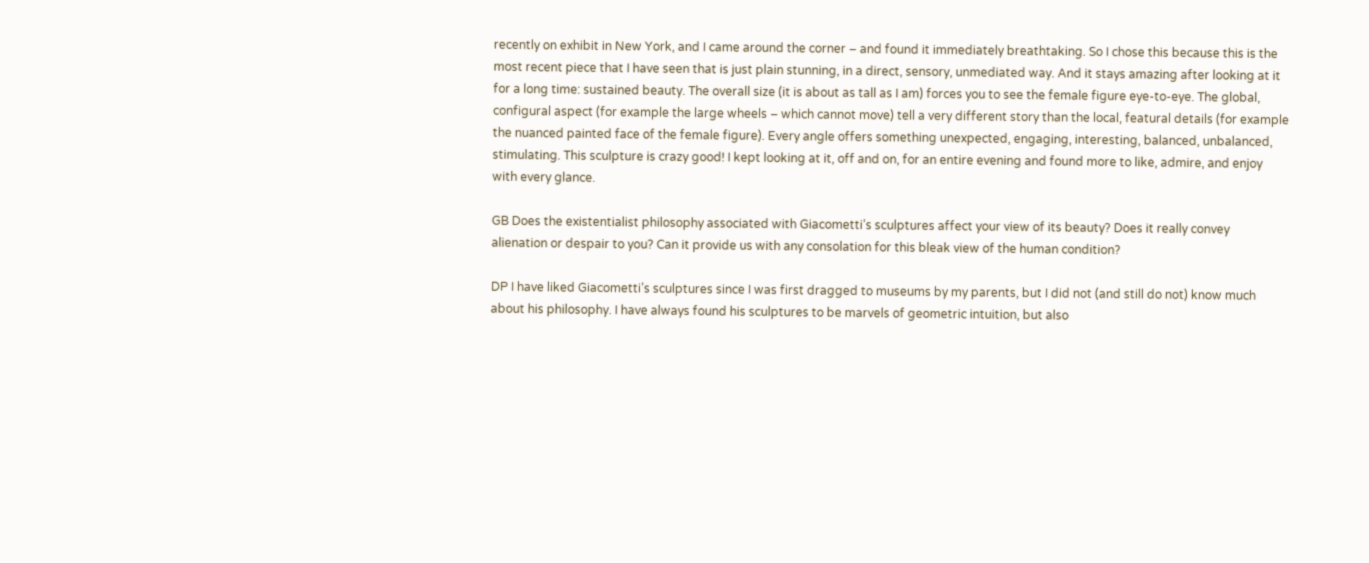recently on exhibit in New York, and I came around the corner – and found it immediately breathtaking. So I chose this because this is the most recent piece that I have seen that is just plain stunning, in a direct, sensory, unmediated way. And it stays amazing after looking at it for a long time: sustained beauty. The overall size (it is about as tall as I am) forces you to see the female figure eye-to-eye. The global, configural aspect (for example the large wheels – which cannot move) tell a very different story than the local, featural details (for example the nuanced painted face of the female figure). Every angle offers something unexpected, engaging, interesting, balanced, unbalanced, stimulating. This sculpture is crazy good! I kept looking at it, off and on, for an entire evening and found more to like, admire, and enjoy with every glance.

GB Does the existentialist philosophy associated with Giacometti’s sculptures affect your view of its beauty? Does it really convey alienation or despair to you? Can it provide us with any consolation for this bleak view of the human condition?

DP I have liked Giacometti’s sculptures since I was first dragged to museums by my parents, but I did not (and still do not) know much about his philosophy. I have always found his sculptures to be marvels of geometric intuition, but also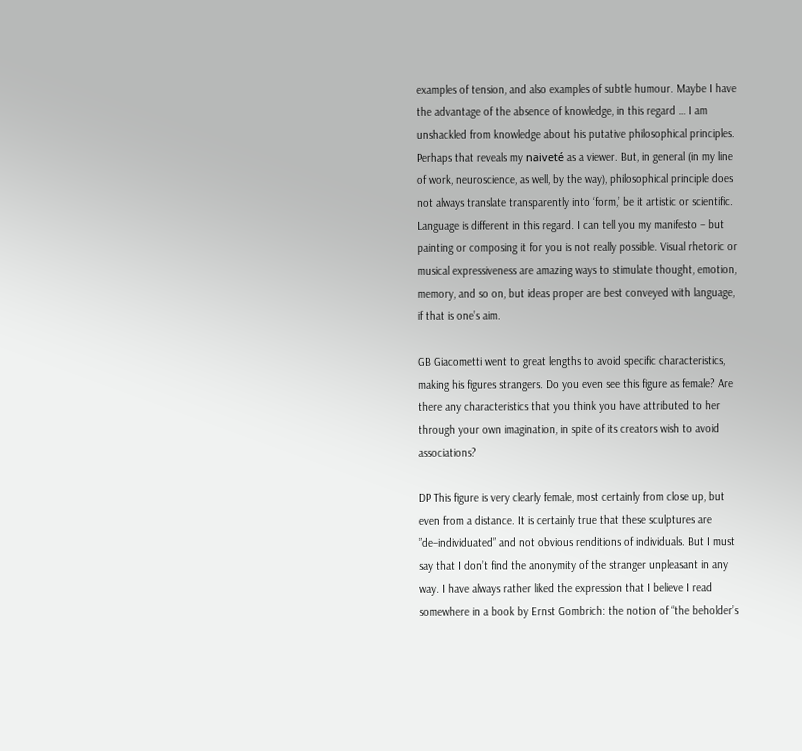examples of tension, and also examples of subtle humour. Maybe I have the advantage of the absence of knowledge, in this regard … I am unshackled from knowledge about his putative philosophical principles. Perhaps that reveals my naiveté as a viewer. But, in general (in my line of work, neuroscience, as well, by the way), philosophical principle does not always translate transparently into ‘form,’ be it artistic or scientific. Language is different in this regard. I can tell you my manifesto – but painting or composing it for you is not really possible. Visual rhetoric or musical expressiveness are amazing ways to stimulate thought, emotion, memory, and so on, but ideas proper are best conveyed with language, if that is one’s aim.

GB Giacometti went to great lengths to avoid specific characteristics, making his figures strangers. Do you even see this figure as female? Are there any characteristics that you think you have attributed to her through your own imagination, in spite of its creators wish to avoid associations?

DP This figure is very clearly female, most certainly from close up, but even from a distance. It is certainly true that these sculptures are ”de–individuated” and not obvious renditions of individuals. But I must say that I don’t find the anonymity of the stranger unpleasant in any way. I have always rather liked the expression that I believe I read somewhere in a book by Ernst Gombrich: the notion of “the beholder’s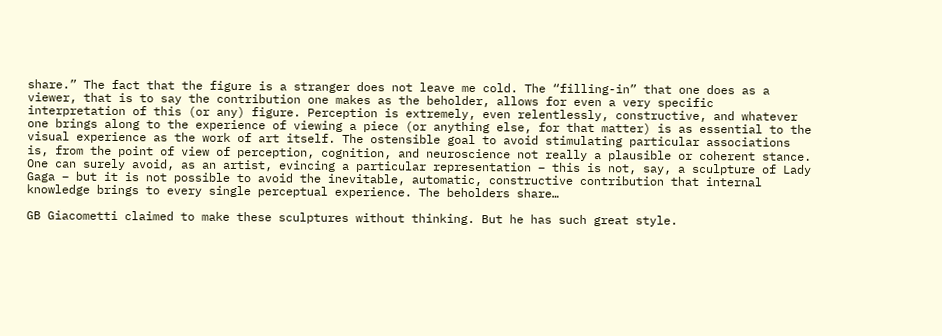share.” The fact that the figure is a stranger does not leave me cold. The “filling-in” that one does as a viewer, that is to say the contribution one makes as the beholder, allows for even a very specific interpretation of this (or any) figure. Perception is extremely, even relentlessly, constructive, and whatever one brings along to the experience of viewing a piece (or anything else, for that matter) is as essential to the visual experience as the work of art itself. The ostensible goal to avoid stimulating particular associations is, from the point of view of perception, cognition, and neuroscience not really a plausible or coherent stance. One can surely avoid, as an artist, evincing a particular representation – this is not, say, a sculpture of Lady Gaga – but it is not possible to avoid the inevitable, automatic, constructive contribution that internal knowledge brings to every single perceptual experience. The beholders share…

GB Giacometti claimed to make these sculptures without thinking. But he has such great style.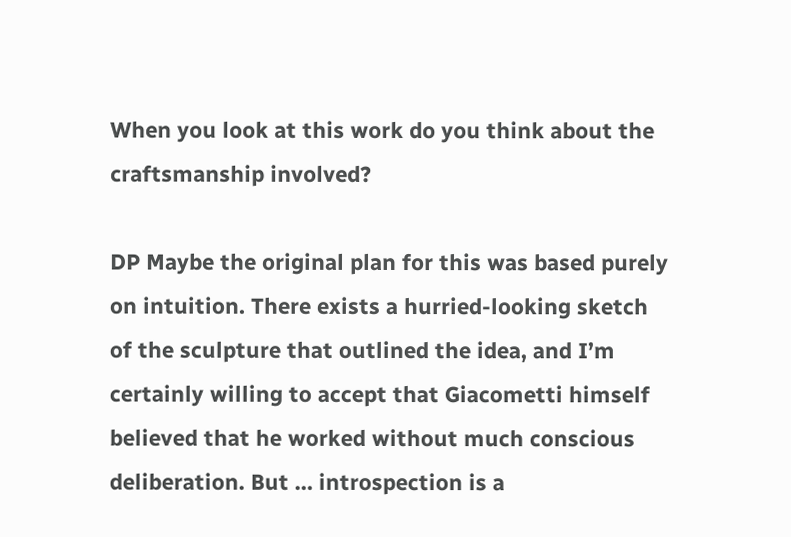When you look at this work do you think about the craftsmanship involved?

DP Maybe the original plan for this was based purely on intuition. There exists a hurried-looking sketch of the sculpture that outlined the idea, and I’m certainly willing to accept that Giacometti himself believed that he worked without much conscious deliberation. But … introspection is a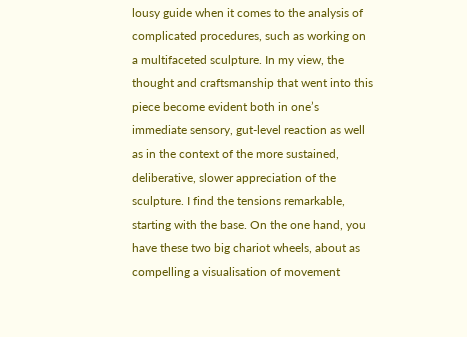lousy guide when it comes to the analysis of complicated procedures, such as working on a multifaceted sculpture. In my view, the thought and craftsmanship that went into this piece become evident both in one’s immediate sensory, gut-level reaction as well as in the context of the more sustained, deliberative, slower appreciation of the sculpture. I find the tensions remarkable, starting with the base. On the one hand, you have these two big chariot wheels, about as compelling a visualisation of movement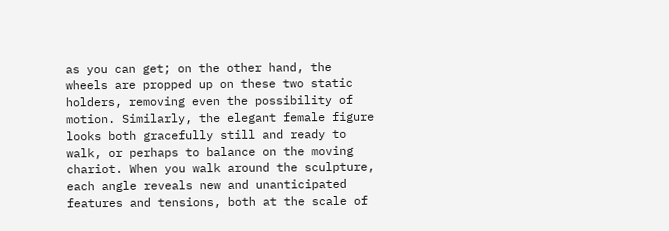as you can get; on the other hand, the wheels are propped up on these two static holders, removing even the possibility of motion. Similarly, the elegant female figure looks both gracefully still and ready to walk, or perhaps to balance on the moving chariot. When you walk around the sculpture, each angle reveals new and unanticipated features and tensions, both at the scale of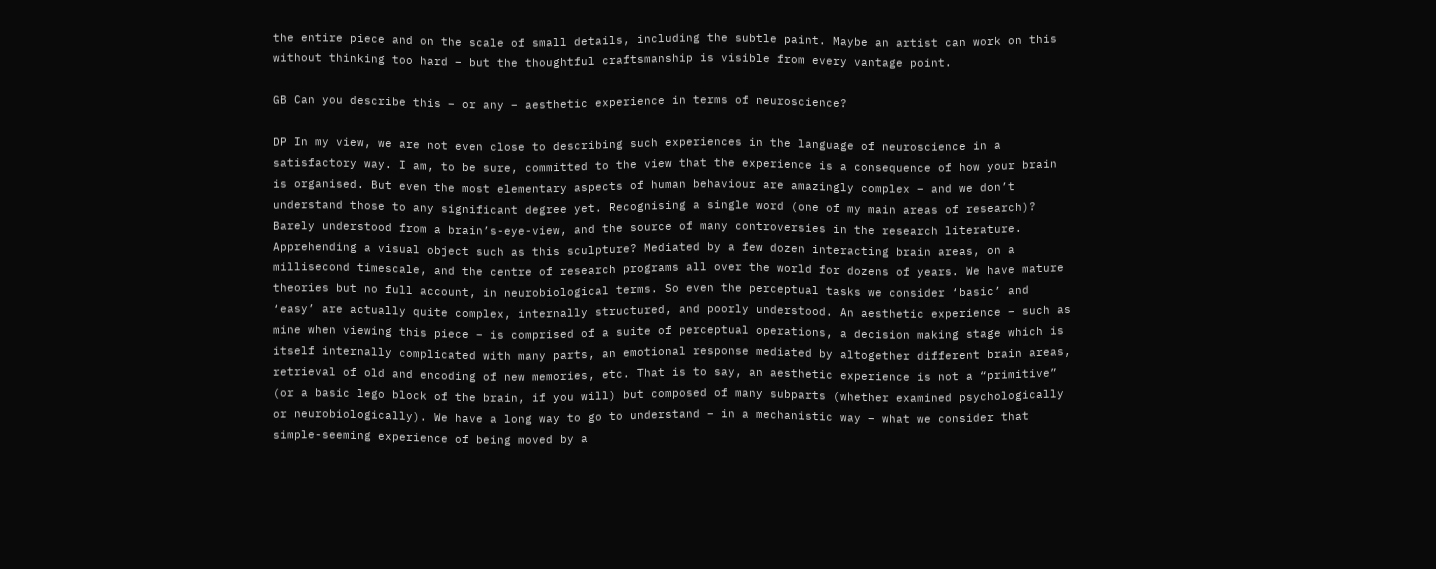the entire piece and on the scale of small details, including the subtle paint. Maybe an artist can work on this without thinking too hard – but the thoughtful craftsmanship is visible from every vantage point.

GB Can you describe this – or any – aesthetic experience in terms of neuroscience?

DP In my view, we are not even close to describing such experiences in the language of neuroscience in a satisfactory way. I am, to be sure, committed to the view that the experience is a consequence of how your brain is organised. But even the most elementary aspects of human behaviour are amazingly complex – and we don’t understand those to any significant degree yet. Recognising a single word (one of my main areas of research)? Barely understood from a brain’s-eye-view, and the source of many controversies in the research literature. Apprehending a visual object such as this sculpture? Mediated by a few dozen interacting brain areas, on a millisecond timescale, and the centre of research programs all over the world for dozens of years. We have mature theories but no full account, in neurobiological terms. So even the perceptual tasks we consider ‘basic’ and ‘easy’ are actually quite complex, internally structured, and poorly understood. An aesthetic experience – such as mine when viewing this piece – is comprised of a suite of perceptual operations, a decision making stage which is itself internally complicated with many parts, an emotional response mediated by altogether different brain areas, retrieval of old and encoding of new memories, etc. That is to say, an aesthetic experience is not a “primitive” (or a basic lego block of the brain, if you will) but composed of many subparts (whether examined psychologically or neurobiologically). We have a long way to go to understand – in a mechanistic way – what we consider that simple-seeming experience of being moved by a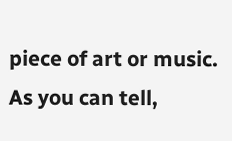piece of art or music. As you can tell,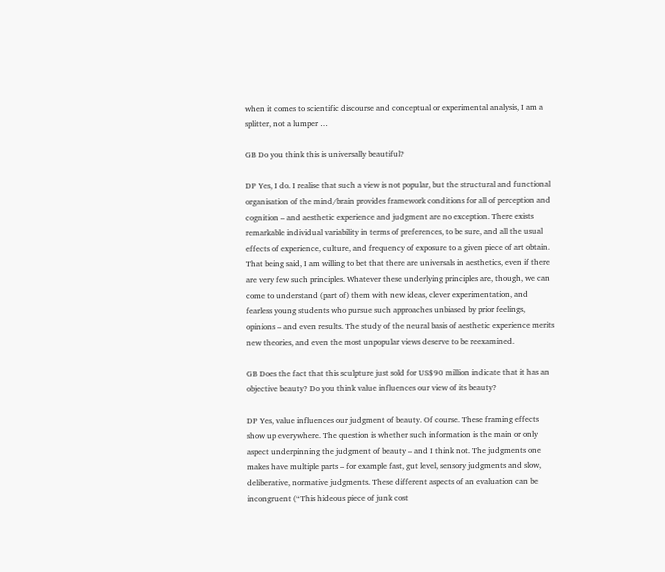when it comes to scientific discourse and conceptual or experimental analysis, I am a splitter, not a lumper …

GB Do you think this is universally beautiful?

DP Yes, I do. I realise that such a view is not popular, but the structural and functional organisation of the mind/brain provides framework conditions for all of perception and cognition – and aesthetic experience and judgment are no exception. There exists remarkable individual variability in terms of preferences, to be sure, and all the usual effects of experience, culture, and frequency of exposure to a given piece of art obtain. That being said, I am willing to bet that there are universals in aesthetics, even if there are very few such principles. Whatever these underlying principles are, though, we can come to understand (part of) them with new ideas, clever experimentation, and fearless young students who pursue such approaches unbiased by prior feelings, opinions – and even results. The study of the neural basis of aesthetic experience merits new theories, and even the most unpopular views deserve to be reexamined.

GB Does the fact that this sculpture just sold for US$90 million indicate that it has an objective beauty? Do you think value influences our view of its beauty?

DP Yes, value influences our judgment of beauty. Of course. These framing effects show up everywhere. The question is whether such information is the main or only aspect underpinning the judgment of beauty – and I think not. The judgments one makes have multiple parts – for example fast, gut level, sensory judgments and slow, deliberative, normative judgments. These different aspects of an evaluation can be incongruent (“This hideous piece of junk cost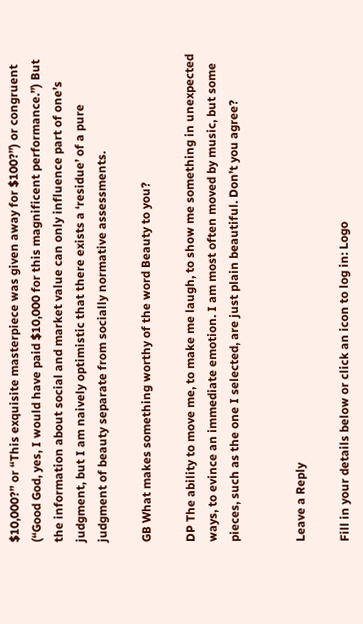$10,000?” or “This exquisite masterpiece was given away for $100?”) or congruent (“Good God, yes, I would have paid $10,000 for this magnificent performance.”) But the information about social and market value can only influence part of one’s judgment, but I am naively optimistic that there exists a ‘residue’ of a pure judgment of beauty separate from socially normative assessments.

GB What makes something worthy of the word Beauty to you?

DP The ability to move me, to make me laugh, to show me something in unexpected ways, to evince an immediate emotion. I am most often moved by music, but some pieces, such as the one I selected, are just plain beautiful. Don’t you agree?


Leave a Reply

Fill in your details below or click an icon to log in: Logo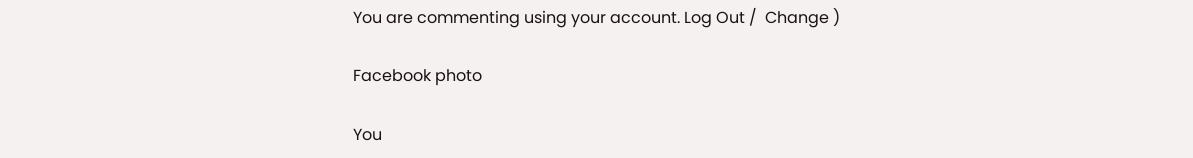You are commenting using your account. Log Out /  Change )

Facebook photo

You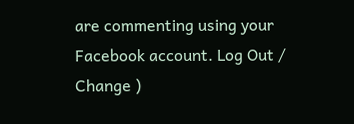are commenting using your Facebook account. Log Out /  Change )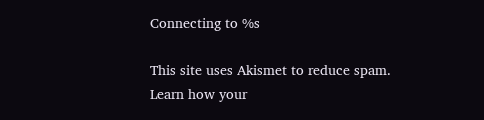Connecting to %s

This site uses Akismet to reduce spam. Learn how your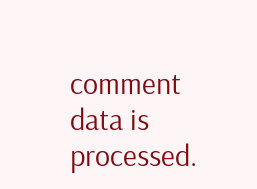comment data is processed.